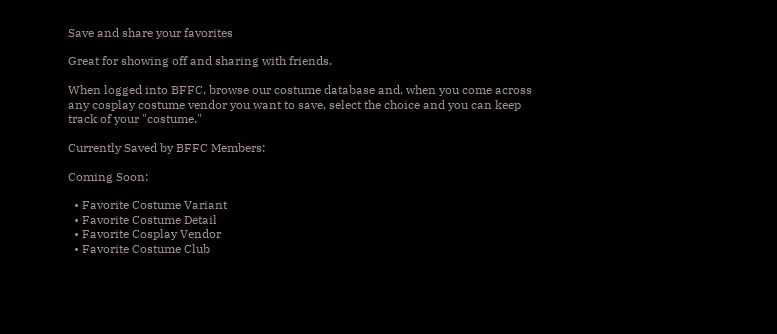Save and share your favorites

Great for showing off and sharing with friends.

When logged into BFFC, browse our costume database and, when you come across any cosplay costume vendor you want to save, select the choice and you can keep track of your "costume."

Currently Saved by BFFC Members:

Coming Soon:

  • Favorite Costume Variant
  • Favorite Costume Detail
  • Favorite Cosplay Vendor
  • Favorite Costume Club